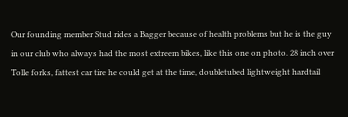Our founding member Stud rides a Bagger because of health problems but he is the guy in our club who always had the most extreem bikes, like this one on photo. 28 inch over Tolle forks, fattest car tire he could get at the time, doubletubed lightweight hardtail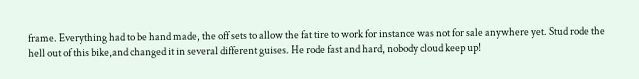frame. Everything had to be hand made, the off sets to allow the fat tire to work for instance was not for sale anywhere yet. Stud rode the hell out of this bike,and changed it in several different guises. He rode fast and hard, nobody cloud keep up!